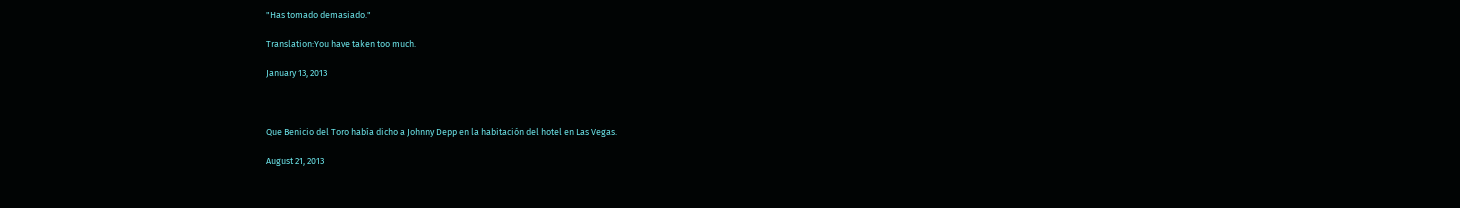"Has tomado demasiado."

Translation:You have taken too much.

January 13, 2013



Que Benicio del Toro había dicho a Johnny Depp en la habitación del hotel en Las Vegas.

August 21, 2013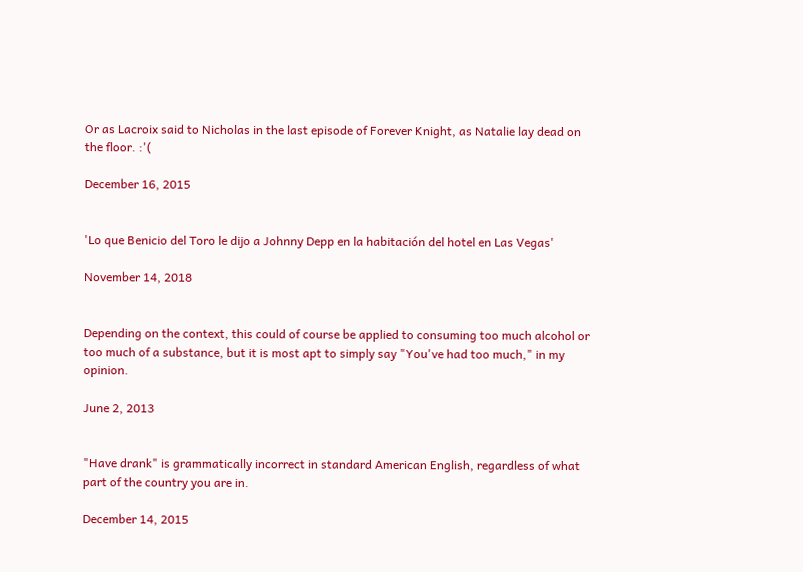Or as Lacroix said to Nicholas in the last episode of Forever Knight, as Natalie lay dead on the floor. :'(

December 16, 2015


'Lo que Benicio del Toro le dijo a Johnny Depp en la habitación del hotel en Las Vegas'

November 14, 2018


Depending on the context, this could of course be applied to consuming too much alcohol or too much of a substance, but it is most apt to simply say "You've had too much," in my opinion.

June 2, 2013


"Have drank" is grammatically incorrect in standard American English, regardless of what part of the country you are in.

December 14, 2015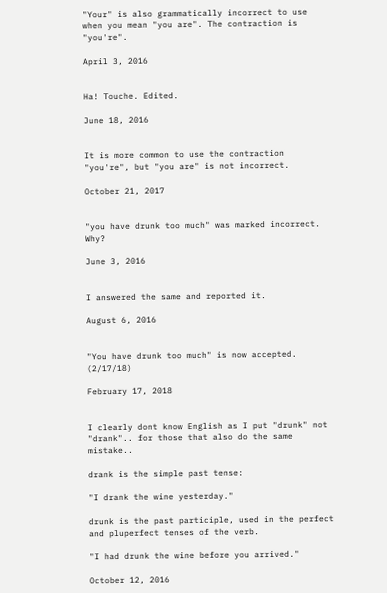"Your" is also grammatically incorrect to use when you mean "you are". The contraction is "you're".

April 3, 2016


Ha! Touche. Edited.

June 18, 2016


It is more common to use the contraction "you're", but "you are" is not incorrect.

October 21, 2017


"you have drunk too much" was marked incorrect. Why?

June 3, 2016


I answered the same and reported it.

August 6, 2016


"You have drunk too much" is now accepted. (2/17/18)

February 17, 2018


I clearly dont know English as I put "drunk" not "drank".. for those that also do the same mistake..

drank is the simple past tense:

"I drank the wine yesterday."

drunk is the past participle, used in the perfect and pluperfect tenses of the verb.

"I had drunk the wine before you arrived."

October 12, 2016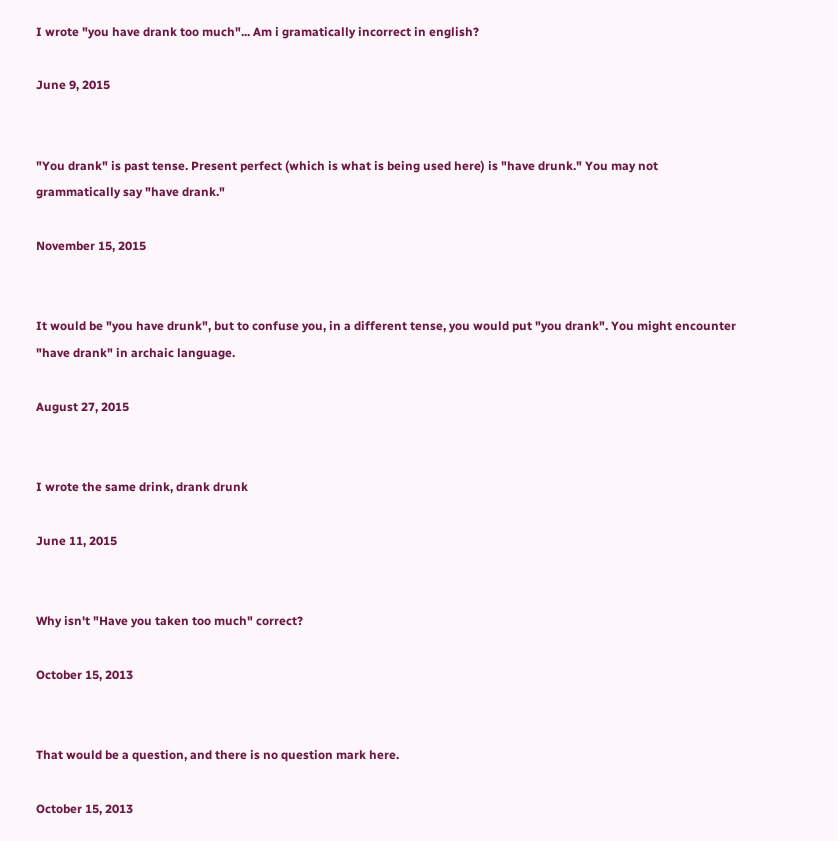I wrote "you have drank too much"... Am i gramatically incorrect in english?

June 9, 2015


"You drank" is past tense. Present perfect (which is what is being used here) is "have drunk." You may not grammatically say "have drank."

November 15, 2015


It would be "you have drunk", but to confuse you, in a different tense, you would put "you drank". You might encounter "have drank" in archaic language.

August 27, 2015


I wrote the same drink, drank drunk

June 11, 2015


Why isn't "Have you taken too much" correct?

October 15, 2013


That would be a question, and there is no question mark here.

October 15, 2013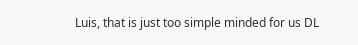Luis, that is just too simple minded for us DL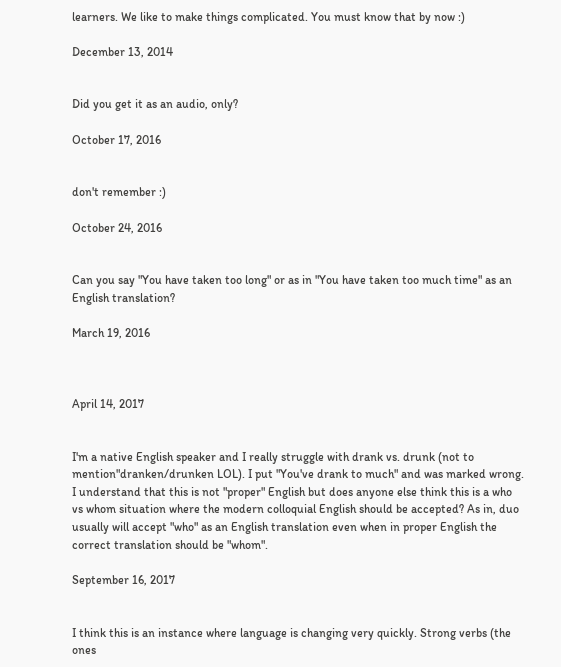learners. We like to make things complicated. You must know that by now :)

December 13, 2014


Did you get it as an audio, only?

October 17, 2016


don't remember :)

October 24, 2016


Can you say "You have taken too long" or as in "You have taken too much time" as an English translation?

March 19, 2016



April 14, 2017


I'm a native English speaker and I really struggle with drank vs. drunk (not to mention"dranken/drunken LOL). I put "You've drank to much" and was marked wrong. I understand that this is not "proper" English but does anyone else think this is a who vs whom situation where the modern colloquial English should be accepted? As in, duo usually will accept "who" as an English translation even when in proper English the correct translation should be "whom".

September 16, 2017


I think this is an instance where language is changing very quickly. Strong verbs (the ones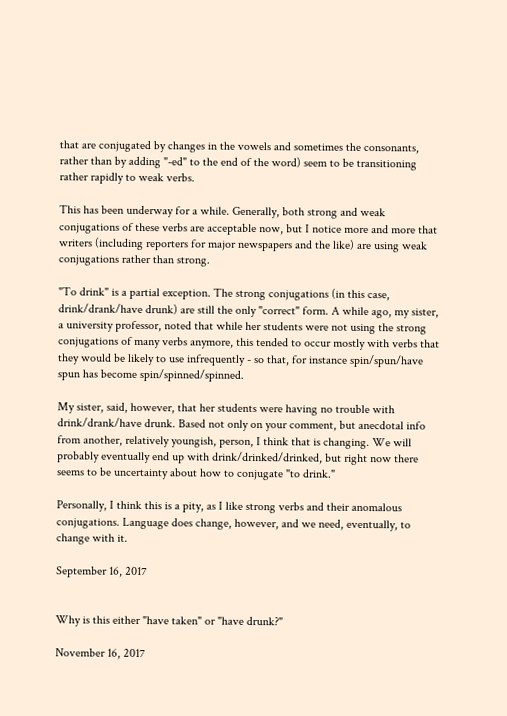that are conjugated by changes in the vowels and sometimes the consonants, rather than by adding "-ed" to the end of the word) seem to be transitioning rather rapidly to weak verbs.

This has been underway for a while. Generally, both strong and weak conjugations of these verbs are acceptable now, but I notice more and more that writers (including reporters for major newspapers and the like) are using weak conjugations rather than strong.

"To drink" is a partial exception. The strong conjugations (in this case, drink/drank/have drunk) are still the only "correct" form. A while ago, my sister, a university professor, noted that while her students were not using the strong conjugations of many verbs anymore, this tended to occur mostly with verbs that they would be likely to use infrequently - so that, for instance spin/spun/have spun has become spin/spinned/spinned.

My sister, said, however, that her students were having no trouble with drink/drank/have drunk. Based not only on your comment, but anecdotal info from another, relatively youngish, person, I think that is changing. We will probably eventually end up with drink/drinked/drinked, but right now there seems to be uncertainty about how to conjugate "to drink."

Personally, I think this is a pity, as I like strong verbs and their anomalous conjugations. Language does change, however, and we need, eventually, to change with it.

September 16, 2017


Why is this either "have taken" or "have drunk?"

November 16, 2017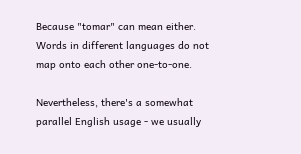Because "tomar" can mean either. Words in different languages do not map onto each other one-to-one.

Nevertheless, there's a somewhat parallel English usage - we usually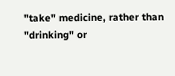"take" medicine, rather than "drinking" or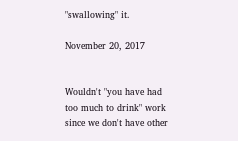"swallowing" it.

November 20, 2017


Wouldn't "you have had too much to drink" work since we don't have other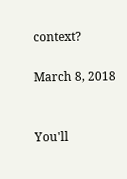context?

March 8, 2018


You'll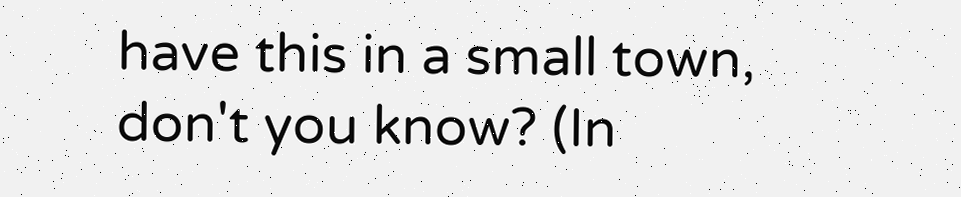have this in a small town, don't you know? (In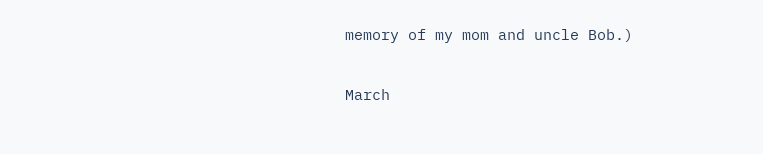memory of my mom and uncle Bob.)

March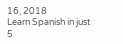16, 2018
Learn Spanish in just 5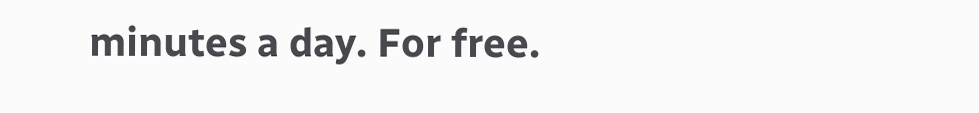minutes a day. For free.